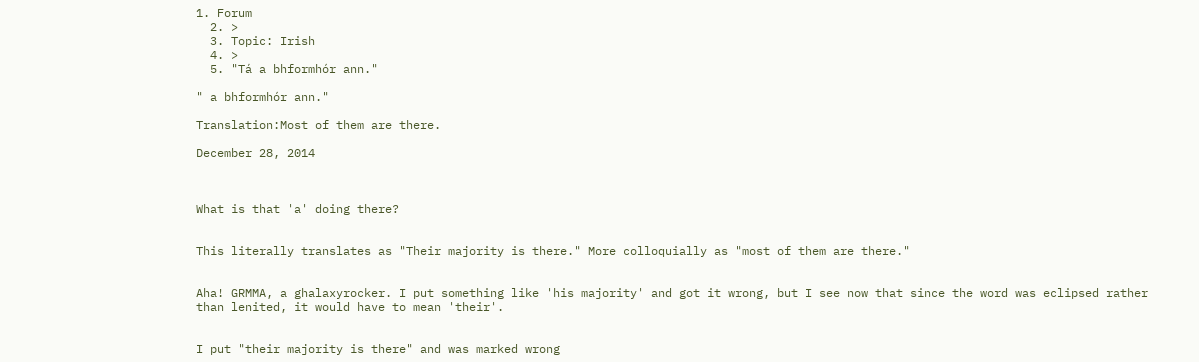1. Forum
  2. >
  3. Topic: Irish
  4. >
  5. "Tá a bhformhór ann."

" a bhformhór ann."

Translation:Most of them are there.

December 28, 2014



What is that 'a' doing there?


This literally translates as "Their majority is there." More colloquially as "most of them are there."


Aha! GRMMA, a ghalaxyrocker. I put something like 'his majority' and got it wrong, but I see now that since the word was eclipsed rather than lenited, it would have to mean 'their'.


I put "their majority is there" and was marked wrong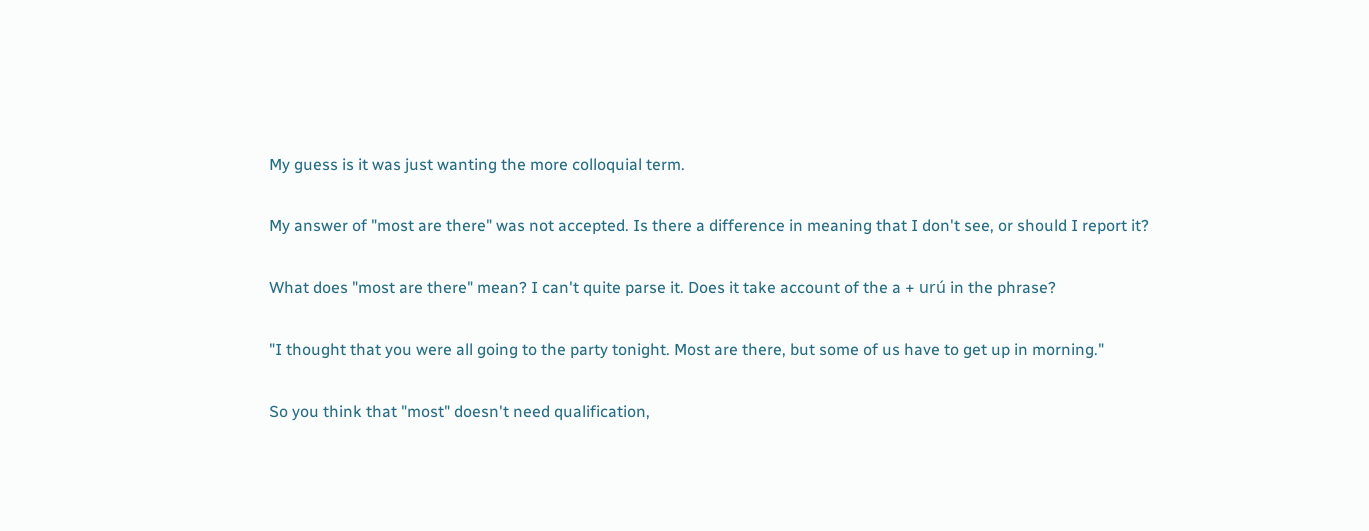My guess is it was just wanting the more colloquial term.


My answer of "most are there" was not accepted. Is there a difference in meaning that I don't see, or should I report it?


What does "most are there" mean? I can't quite parse it. Does it take account of the a + urú in the phrase?


"I thought that you were all going to the party tonight. Most are there, but some of us have to get up in morning."


So you think that "most" doesn't need qualification,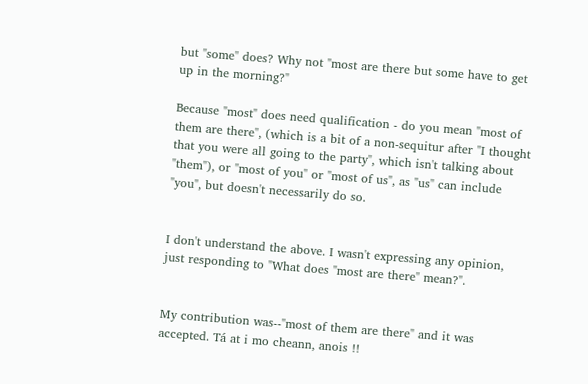but "some" does? Why not "most are there but some have to get up in the morning?"

Because "most" does need qualification - do you mean "most of them are there", (which is a bit of a non-sequitur after "I thought that you were all going to the party", which isn't talking about "them"), or "most of you" or "most of us", as "us" can include "you", but doesn't necessarily do so.


I don't understand the above. I wasn't expressing any opinion, just responding to "What does "most are there" mean?".


My contribution was--"most of them are there" and it was accepted. Tá at i mo cheann, anois !!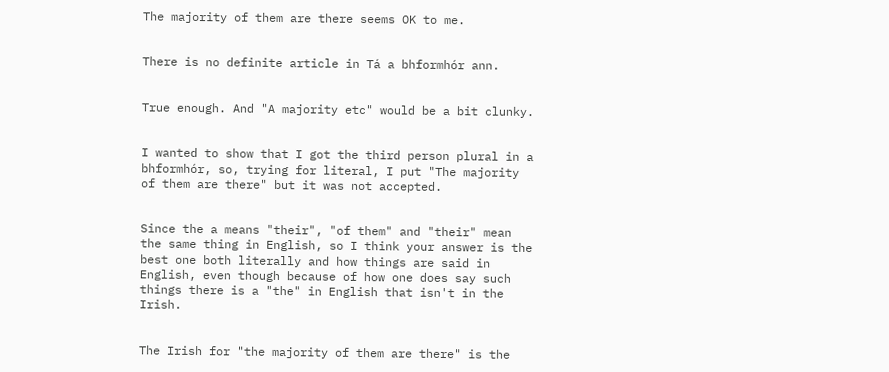The majority of them are there seems OK to me.


There is no definite article in Tá a bhformhór ann.


True enough. And "A majority etc" would be a bit clunky.


I wanted to show that I got the third person plural in a bhformhór, so, trying for literal, I put "The majority of them are there" but it was not accepted.


Since the a means "their", "of them" and "their" mean the same thing in English, so I think your answer is the best one both literally and how things are said in English, even though because of how one does say such things there is a "the" in English that isn't in the Irish.


The Irish for "the majority of them are there" is the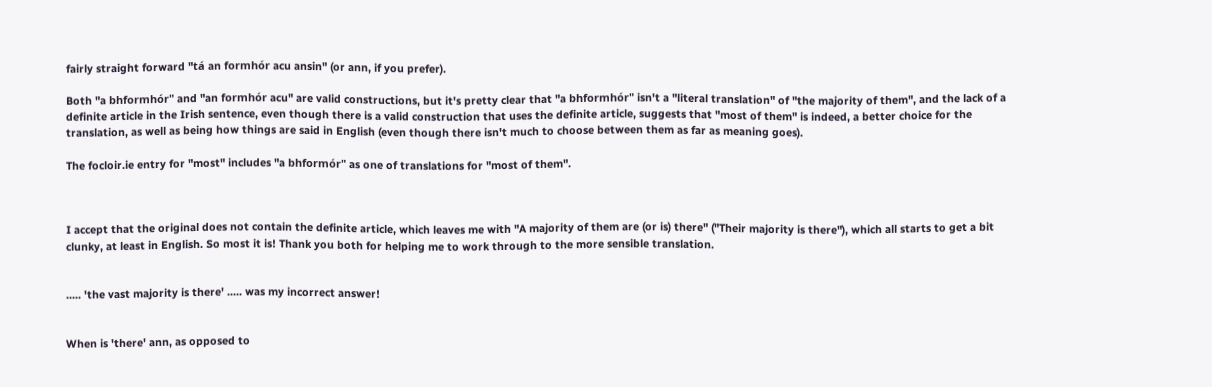fairly straight forward "tá an formhór acu ansin" (or ann, if you prefer).

Both "a bhformhór" and "an formhór acu" are valid constructions, but it's pretty clear that "a bhformhór" isn't a "literal translation" of "the majority of them", and the lack of a definite article in the Irish sentence, even though there is a valid construction that uses the definite article, suggests that "most of them" is indeed, a better choice for the translation, as well as being how things are said in English (even though there isn't much to choose between them as far as meaning goes).

The focloir.ie entry for "most" includes "a bhformór" as one of translations for "most of them".



I accept that the original does not contain the definite article, which leaves me with "A majority of them are (or is) there" ("Their majority is there"), which all starts to get a bit clunky, at least in English. So most it is! Thank you both for helping me to work through to the more sensible translation.


..... 'the vast majority is there' ..... was my incorrect answer!


When is 'there' ann, as opposed to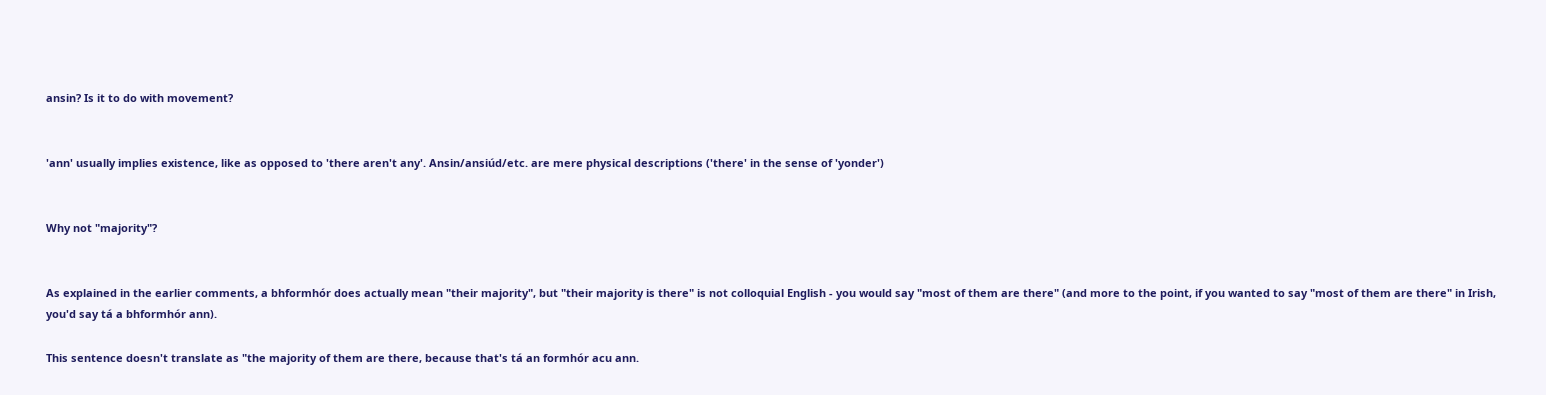ansin? Is it to do with movement?


'ann' usually implies existence, like as opposed to 'there aren't any'. Ansin/ansiúd/etc. are mere physical descriptions ('there' in the sense of 'yonder')


Why not "majority"?


As explained in the earlier comments, a bhformhór does actually mean "their majority", but "their majority is there" is not colloquial English - you would say "most of them are there" (and more to the point, if you wanted to say "most of them are there" in Irish, you'd say tá a bhformhór ann).

This sentence doesn't translate as "the majority of them are there, because that's tá an formhór acu ann.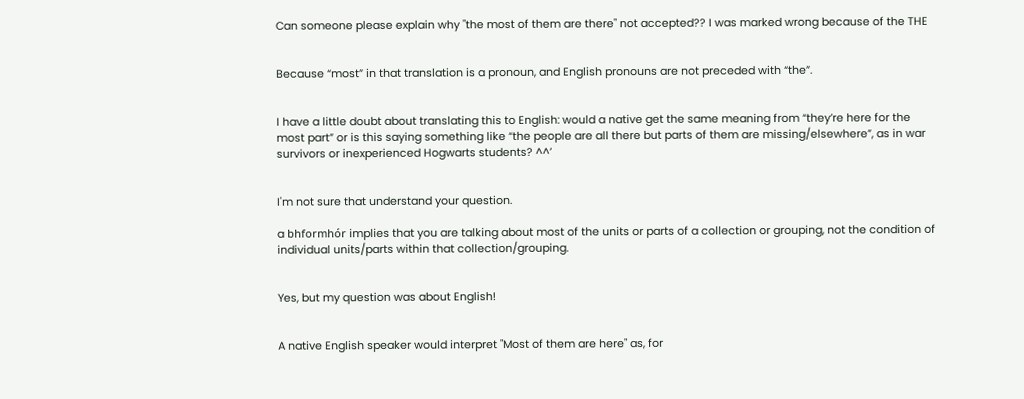Can someone please explain why "the most of them are there" not accepted?? I was marked wrong because of the THE


Because “most” in that translation is a pronoun, and English pronouns are not preceded with “the”.


I have a little doubt about translating this to English: would a native get the same meaning from “they’re here for the most part” or is this saying something like “the people are all there but parts of them are missing/elsewhere”, as in war survivors or inexperienced Hogwarts students? ^^’


I'm not sure that understand your question.

a bhformhór implies that you are talking about most of the units or parts of a collection or grouping, not the condition of individual units/parts within that collection/grouping.


Yes, but my question was about English!


A native English speaker would interpret "Most of them are here" as, for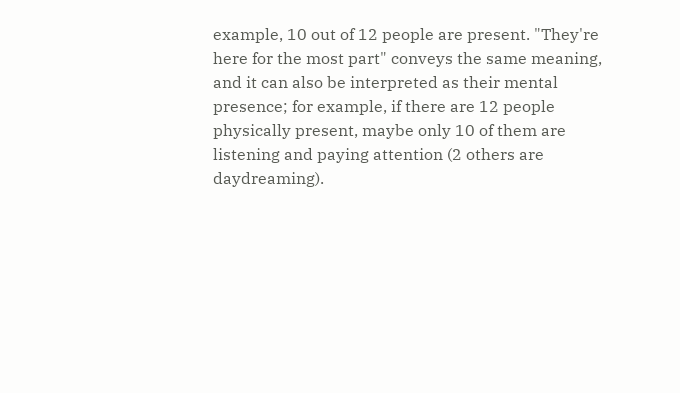example, 10 out of 12 people are present. "They're here for the most part" conveys the same meaning, and it can also be interpreted as their mental presence; for example, if there are 12 people physically present, maybe only 10 of them are listening and paying attention (2 others are daydreaming).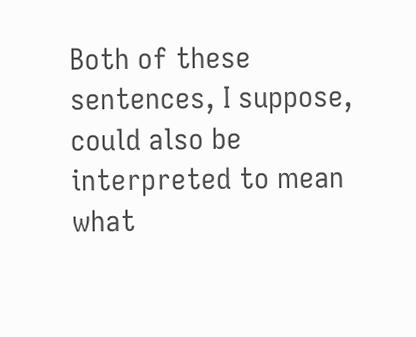Both of these sentences, I suppose, could also be interpreted to mean what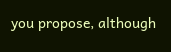you propose, although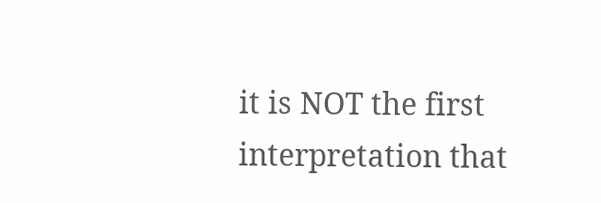it is NOT the first interpretation that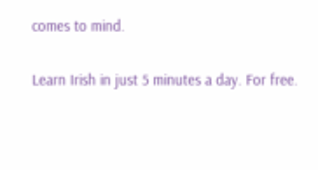comes to mind.

Learn Irish in just 5 minutes a day. For free.